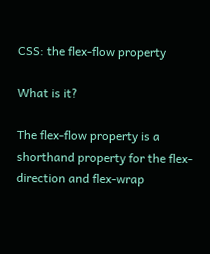CSS: the flex-flow property

What is it?

The flex-flow property is a shorthand property for the flex-direction and flex-wrap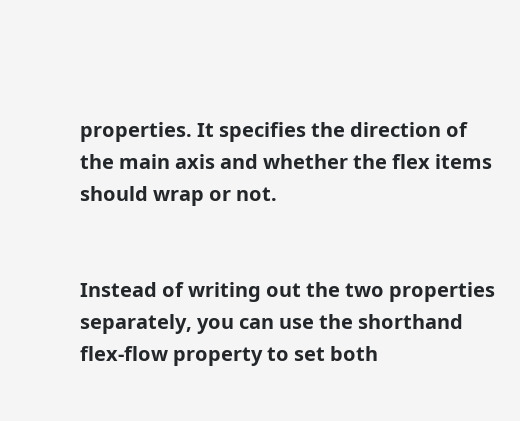properties. It specifies the direction of the main axis and whether the flex items should wrap or not.


Instead of writing out the two properties separately, you can use the shorthand flex-flow property to set both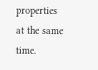properties at the same time.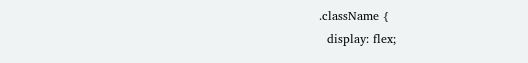.className {
  display: flex;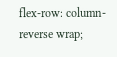flex-row: column-reverse wrap;